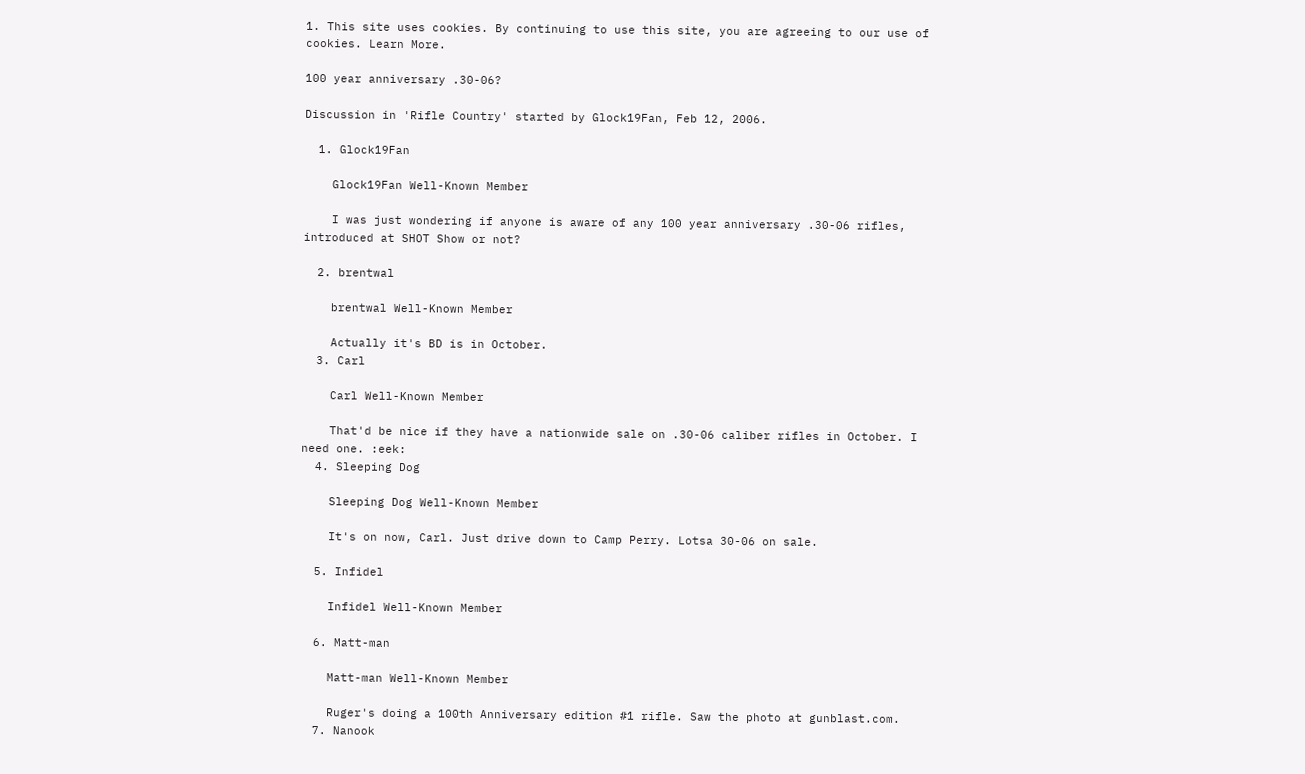1. This site uses cookies. By continuing to use this site, you are agreeing to our use of cookies. Learn More.

100 year anniversary .30-06?

Discussion in 'Rifle Country' started by Glock19Fan, Feb 12, 2006.

  1. Glock19Fan

    Glock19Fan Well-Known Member

    I was just wondering if anyone is aware of any 100 year anniversary .30-06 rifles, introduced at SHOT Show or not?

  2. brentwal

    brentwal Well-Known Member

    Actually it's BD is in October.
  3. Carl

    Carl Well-Known Member

    That'd be nice if they have a nationwide sale on .30-06 caliber rifles in October. I need one. :eek:
  4. Sleeping Dog

    Sleeping Dog Well-Known Member

    It's on now, Carl. Just drive down to Camp Perry. Lotsa 30-06 on sale.

  5. Infidel

    Infidel Well-Known Member

  6. Matt-man

    Matt-man Well-Known Member

    Ruger's doing a 100th Anniversary edition #1 rifle. Saw the photo at gunblast.com.
  7. Nanook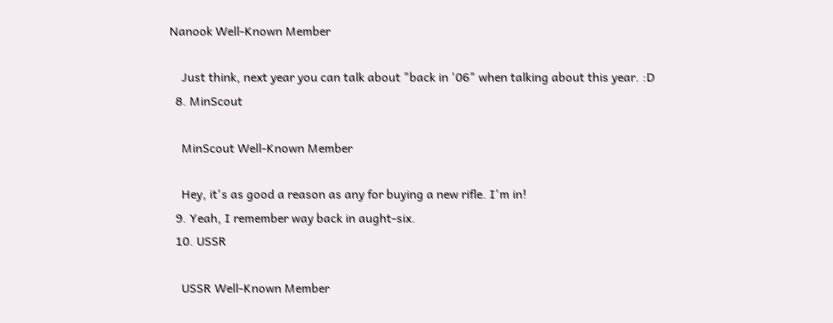Nanook Well-Known Member

    Just think, next year you can talk about "back in '06" when talking about this year. :D
  8. MinScout

    MinScout Well-Known Member

    Hey, it's as good a reason as any for buying a new rifle. I'm in!
  9. Yeah, I remember way back in aught-six.
  10. USSR

    USSR Well-Known Member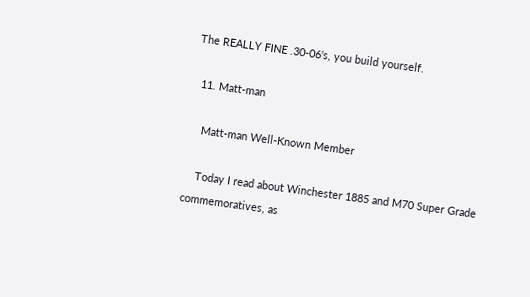The REALLY FINE .30-06's, you build yourself.

  11. Matt-man

    Matt-man Well-Known Member

    Today I read about Winchester 1885 and M70 Super Grade commemoratives, as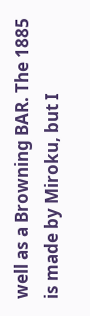well as a Browning BAR. The 1885 is made by Miroku, but I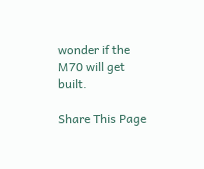wonder if the M70 will get built.

Share This Page